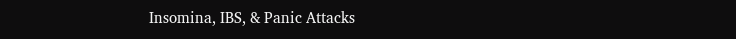Insomina, IBS, & Panic Attacks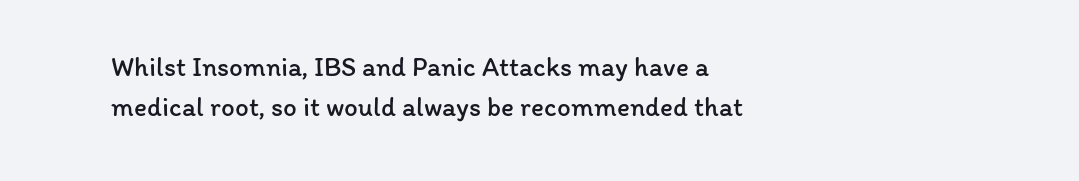Whilst Insomnia, IBS and Panic Attacks may have a medical root, so it would always be recommended that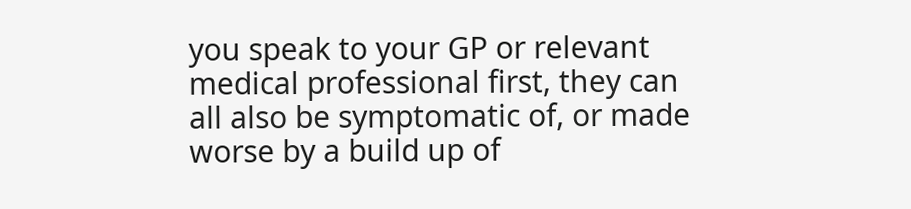you speak to your GP or relevant medical professional first, they can all also be symptomatic of, or made worse by a build up of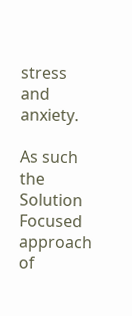stress and anxiety.

As such the Solution Focused approach of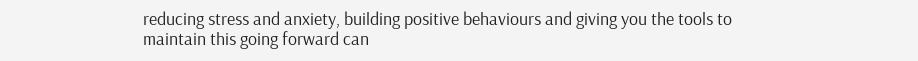reducing stress and anxiety, building positive behaviours and giving you the tools to maintain this going forward can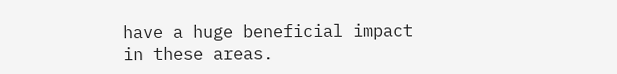have a huge beneficial impact in these areas.